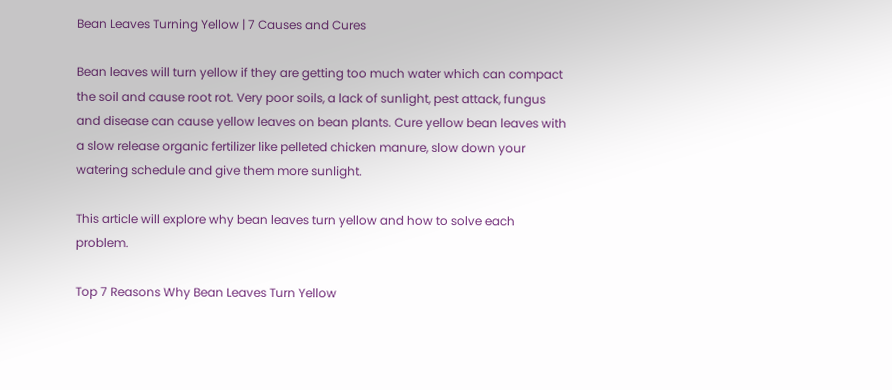Bean Leaves Turning Yellow | 7 Causes and Cures

Bean leaves will turn yellow if they are getting too much water which can compact the soil and cause root rot. Very poor soils, a lack of sunlight, pest attack, fungus and disease can cause yellow leaves on bean plants. Cure yellow bean leaves with a slow release organic fertilizer like pelleted chicken manure, slow down your watering schedule and give them more sunlight.

This article will explore why bean leaves turn yellow and how to solve each problem.

Top 7 Reasons Why Bean Leaves Turn Yellow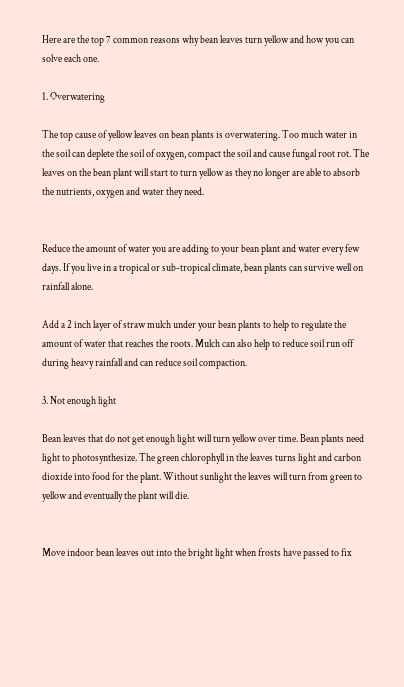Here are the top 7 common reasons why bean leaves turn yellow and how you can solve each one.

1. Overwatering

The top cause of yellow leaves on bean plants is overwatering. Too much water in the soil can deplete the soil of oxygen, compact the soil and cause fungal root rot. The leaves on the bean plant will start to turn yellow as they no longer are able to absorb the nutrients, oxygen and water they need.


Reduce the amount of water you are adding to your bean plant and water every few days. If you live in a tropical or sub-tropical climate, bean plants can survive well on rainfall alone.

Add a 2 inch layer of straw mulch under your bean plants to help to regulate the amount of water that reaches the roots. Mulch can also help to reduce soil run off during heavy rainfall and can reduce soil compaction.

3. Not enough light

Bean leaves that do not get enough light will turn yellow over time. Bean plants need light to photosynthesize. The green chlorophyll in the leaves turns light and carbon dioxide into food for the plant. Without sunlight the leaves will turn from green to yellow and eventually the plant will die.


Move indoor bean leaves out into the bright light when frosts have passed to fix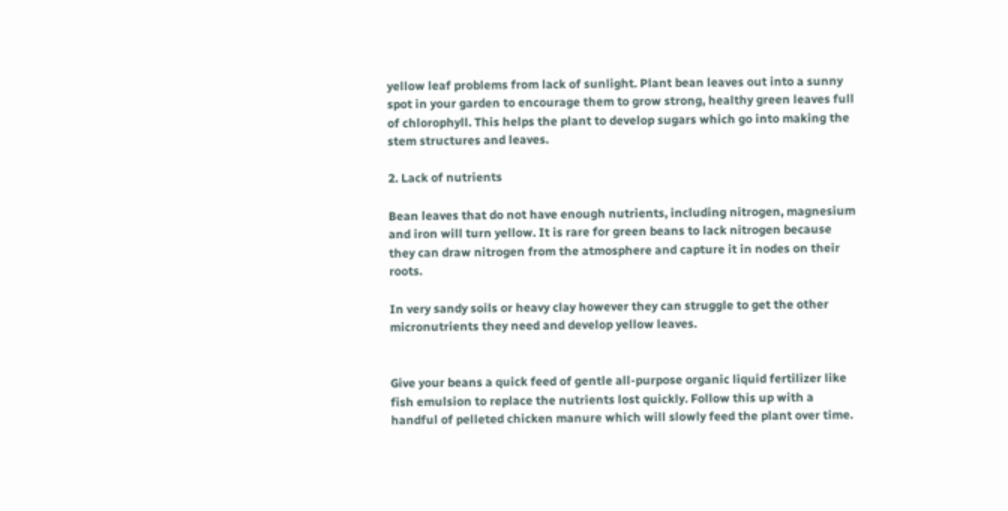yellow leaf problems from lack of sunlight. Plant bean leaves out into a sunny spot in your garden to encourage them to grow strong, healthy green leaves full of chlorophyll. This helps the plant to develop sugars which go into making the stem structures and leaves.

2. Lack of nutrients

Bean leaves that do not have enough nutrients, including nitrogen, magnesium and iron will turn yellow. It is rare for green beans to lack nitrogen because they can draw nitrogen from the atmosphere and capture it in nodes on their roots.

In very sandy soils or heavy clay however they can struggle to get the other micronutrients they need and develop yellow leaves.


Give your beans a quick feed of gentle all-purpose organic liquid fertilizer like fish emulsion to replace the nutrients lost quickly. Follow this up with a handful of pelleted chicken manure which will slowly feed the plant over time.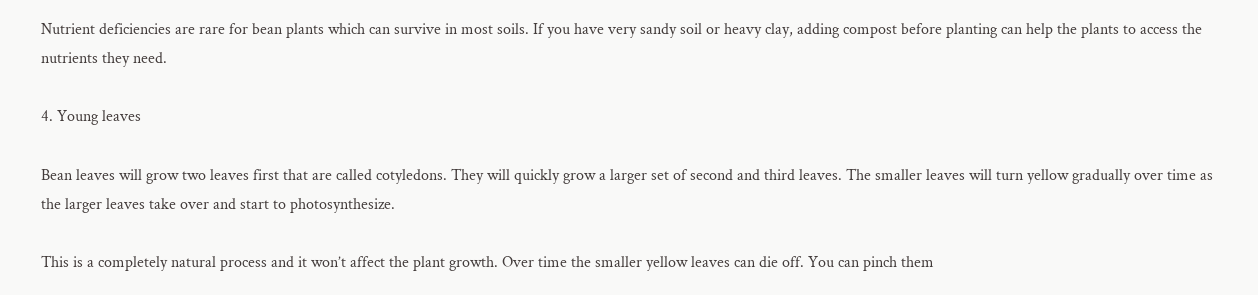Nutrient deficiencies are rare for bean plants which can survive in most soils. If you have very sandy soil or heavy clay, adding compost before planting can help the plants to access the nutrients they need.

4. Young leaves

Bean leaves will grow two leaves first that are called cotyledons. They will quickly grow a larger set of second and third leaves. The smaller leaves will turn yellow gradually over time as the larger leaves take over and start to photosynthesize.

This is a completely natural process and it won’t affect the plant growth. Over time the smaller yellow leaves can die off. You can pinch them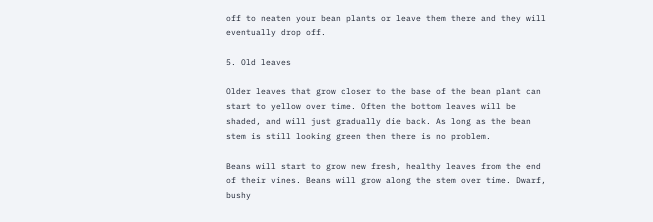off to neaten your bean plants or leave them there and they will eventually drop off.

5. Old leaves

Older leaves that grow closer to the base of the bean plant can start to yellow over time. Often the bottom leaves will be shaded, and will just gradually die back. As long as the bean stem is still looking green then there is no problem.

Beans will start to grow new fresh, healthy leaves from the end of their vines. Beans will grow along the stem over time. Dwarf, bushy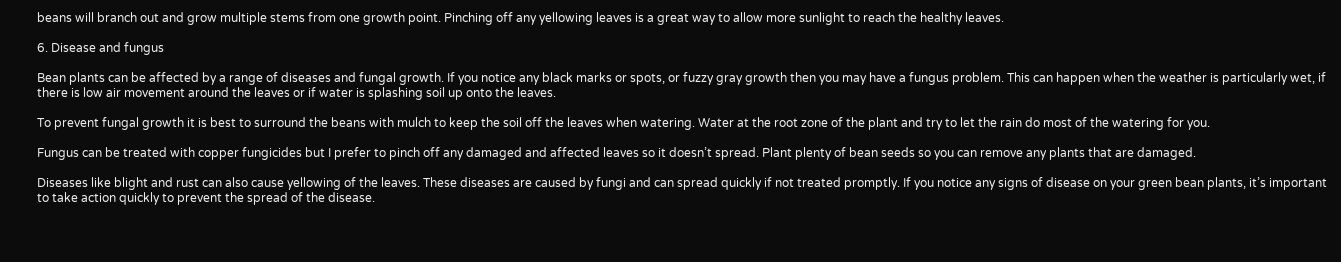beans will branch out and grow multiple stems from one growth point. Pinching off any yellowing leaves is a great way to allow more sunlight to reach the healthy leaves.

6. Disease and fungus

Bean plants can be affected by a range of diseases and fungal growth. If you notice any black marks or spots, or fuzzy gray growth then you may have a fungus problem. This can happen when the weather is particularly wet, if there is low air movement around the leaves or if water is splashing soil up onto the leaves.

To prevent fungal growth it is best to surround the beans with mulch to keep the soil off the leaves when watering. Water at the root zone of the plant and try to let the rain do most of the watering for you.

Fungus can be treated with copper fungicides but I prefer to pinch off any damaged and affected leaves so it doesn’t spread. Plant plenty of bean seeds so you can remove any plants that are damaged.

Diseases like blight and rust can also cause yellowing of the leaves. These diseases are caused by fungi and can spread quickly if not treated promptly. If you notice any signs of disease on your green bean plants, it’s important to take action quickly to prevent the spread of the disease.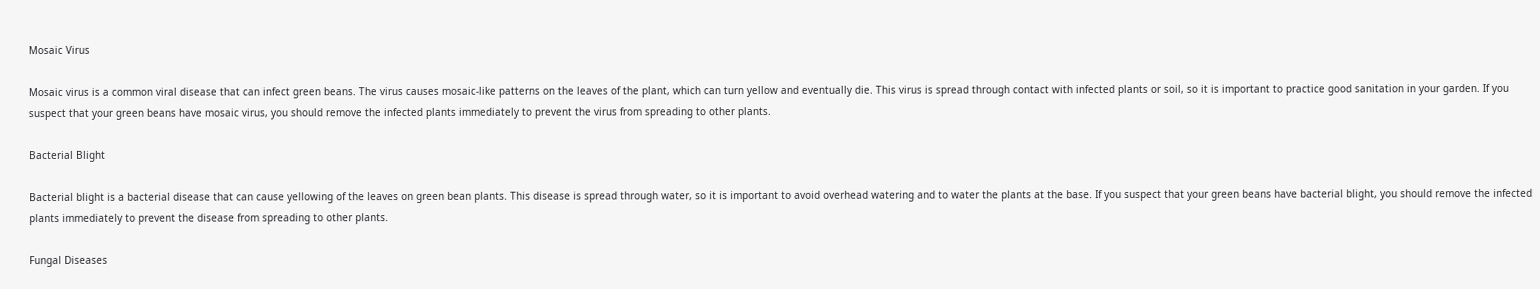Mosaic Virus

Mosaic virus is a common viral disease that can infect green beans. The virus causes mosaic-like patterns on the leaves of the plant, which can turn yellow and eventually die. This virus is spread through contact with infected plants or soil, so it is important to practice good sanitation in your garden. If you suspect that your green beans have mosaic virus, you should remove the infected plants immediately to prevent the virus from spreading to other plants.

Bacterial Blight

Bacterial blight is a bacterial disease that can cause yellowing of the leaves on green bean plants. This disease is spread through water, so it is important to avoid overhead watering and to water the plants at the base. If you suspect that your green beans have bacterial blight, you should remove the infected plants immediately to prevent the disease from spreading to other plants.

Fungal Diseases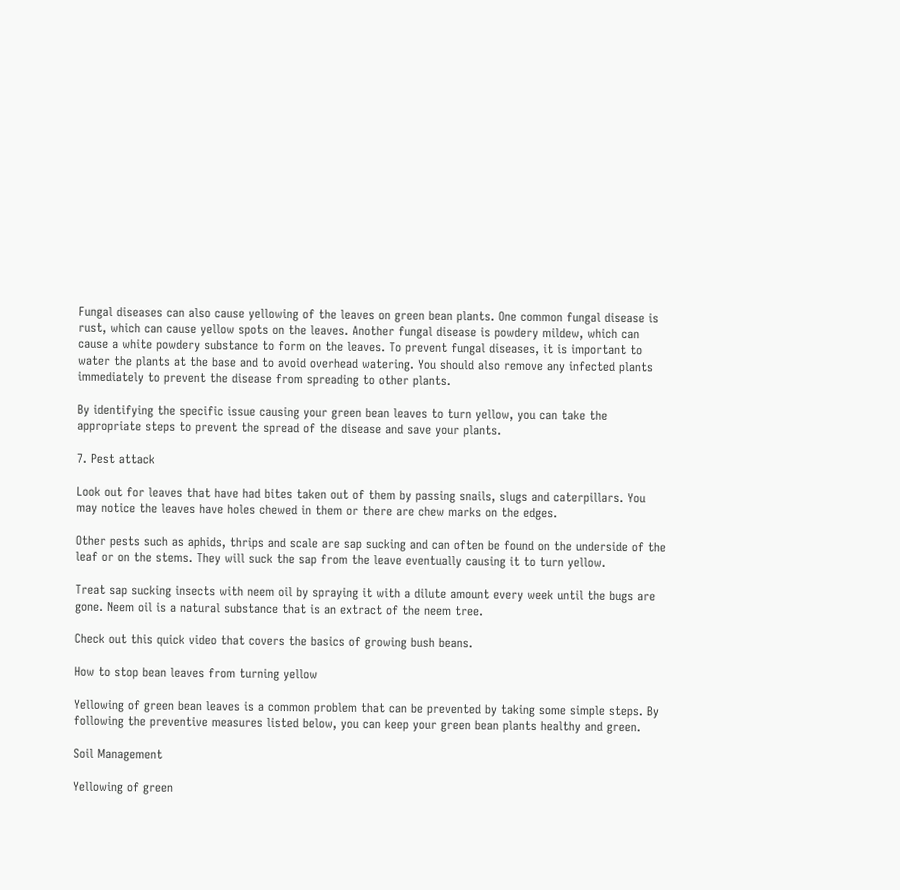Fungal diseases can also cause yellowing of the leaves on green bean plants. One common fungal disease is rust, which can cause yellow spots on the leaves. Another fungal disease is powdery mildew, which can cause a white powdery substance to form on the leaves. To prevent fungal diseases, it is important to water the plants at the base and to avoid overhead watering. You should also remove any infected plants immediately to prevent the disease from spreading to other plants.

By identifying the specific issue causing your green bean leaves to turn yellow, you can take the appropriate steps to prevent the spread of the disease and save your plants.

7. Pest attack

Look out for leaves that have had bites taken out of them by passing snails, slugs and caterpillars. You may notice the leaves have holes chewed in them or there are chew marks on the edges.

Other pests such as aphids, thrips and scale are sap sucking and can often be found on the underside of the leaf or on the stems. They will suck the sap from the leave eventually causing it to turn yellow.

Treat sap sucking insects with neem oil by spraying it with a dilute amount every week until the bugs are gone. Neem oil is a natural substance that is an extract of the neem tree.

Check out this quick video that covers the basics of growing bush beans.

How to stop bean leaves from turning yellow

Yellowing of green bean leaves is a common problem that can be prevented by taking some simple steps. By following the preventive measures listed below, you can keep your green bean plants healthy and green.

Soil Management

Yellowing of green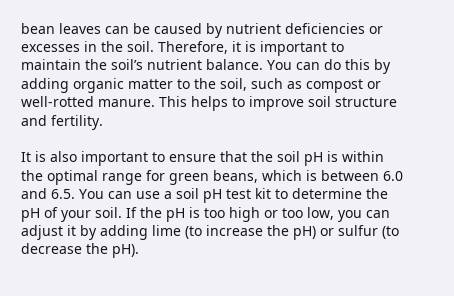bean leaves can be caused by nutrient deficiencies or excesses in the soil. Therefore, it is important to maintain the soil’s nutrient balance. You can do this by adding organic matter to the soil, such as compost or well-rotted manure. This helps to improve soil structure and fertility.

It is also important to ensure that the soil pH is within the optimal range for green beans, which is between 6.0 and 6.5. You can use a soil pH test kit to determine the pH of your soil. If the pH is too high or too low, you can adjust it by adding lime (to increase the pH) or sulfur (to decrease the pH).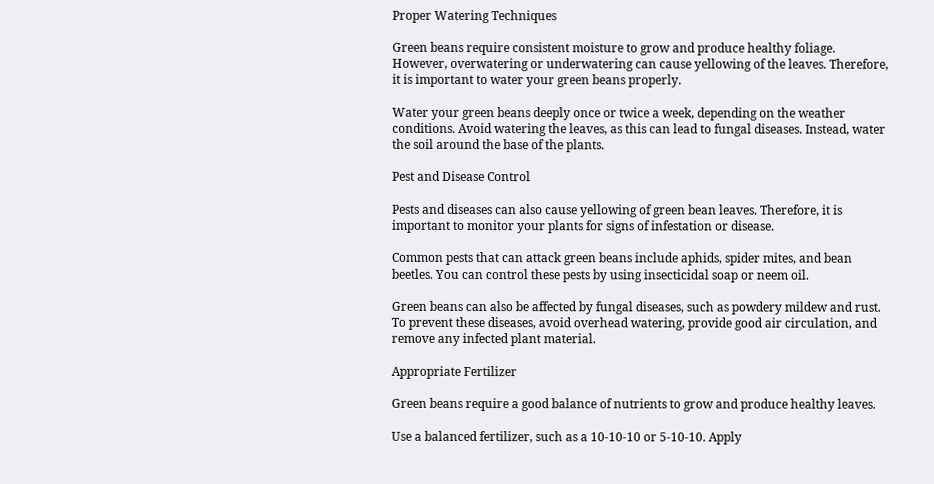Proper Watering Techniques

Green beans require consistent moisture to grow and produce healthy foliage. However, overwatering or underwatering can cause yellowing of the leaves. Therefore, it is important to water your green beans properly.

Water your green beans deeply once or twice a week, depending on the weather conditions. Avoid watering the leaves, as this can lead to fungal diseases. Instead, water the soil around the base of the plants.

Pest and Disease Control

Pests and diseases can also cause yellowing of green bean leaves. Therefore, it is important to monitor your plants for signs of infestation or disease.

Common pests that can attack green beans include aphids, spider mites, and bean beetles. You can control these pests by using insecticidal soap or neem oil.

Green beans can also be affected by fungal diseases, such as powdery mildew and rust. To prevent these diseases, avoid overhead watering, provide good air circulation, and remove any infected plant material.

Appropriate Fertilizer

Green beans require a good balance of nutrients to grow and produce healthy leaves.

Use a balanced fertilizer, such as a 10-10-10 or 5-10-10. Apply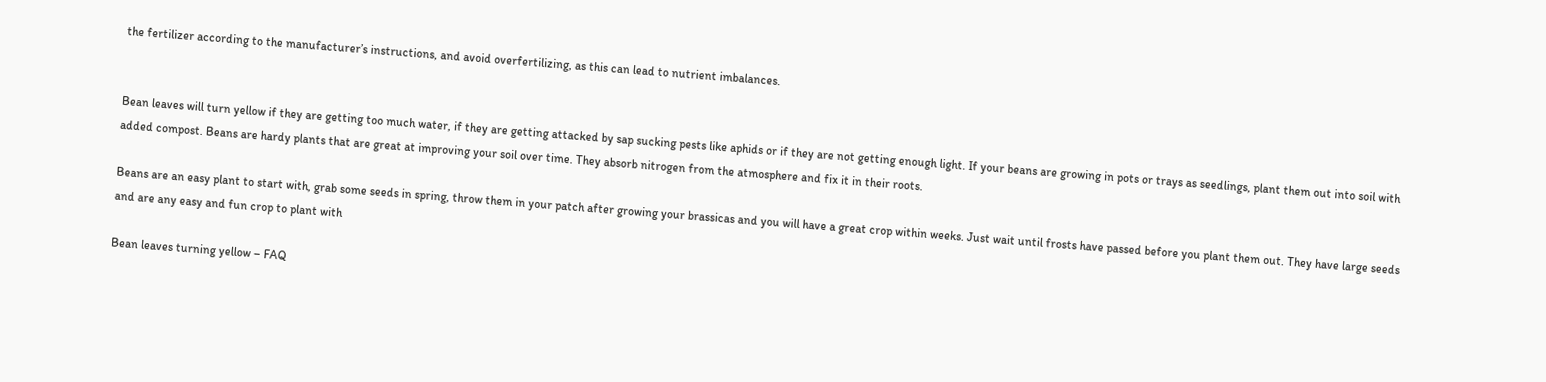the fertilizer according to the manufacturer’s instructions, and avoid overfertilizing, as this can lead to nutrient imbalances.


Bean leaves will turn yellow if they are getting too much water, if they are getting attacked by sap sucking pests like aphids or if they are not getting enough light. If your beans are growing in pots or trays as seedlings, plant them out into soil with added compost. Beans are hardy plants that are great at improving your soil over time. They absorb nitrogen from the atmosphere and fix it in their roots.

Beans are an easy plant to start with, grab some seeds in spring, throw them in your patch after growing your brassicas and you will have a great crop within weeks. Just wait until frosts have passed before you plant them out. They have large seeds and are any easy and fun crop to plant with

Bean leaves turning yellow – FAQ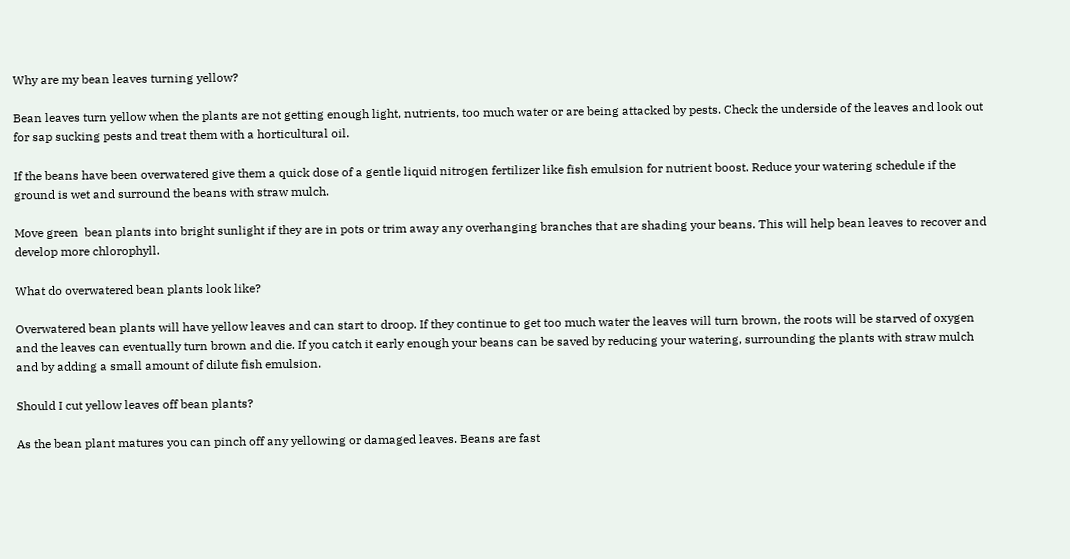Why are my bean leaves turning yellow?

Bean leaves turn yellow when the plants are not getting enough light, nutrients, too much water or are being attacked by pests. Check the underside of the leaves and look out for sap sucking pests and treat them with a horticultural oil.

If the beans have been overwatered give them a quick dose of a gentle liquid nitrogen fertilizer like fish emulsion for nutrient boost. Reduce your watering schedule if the ground is wet and surround the beans with straw mulch.

Move green  bean plants into bright sunlight if they are in pots or trim away any overhanging branches that are shading your beans. This will help bean leaves to recover and develop more chlorophyll.

What do overwatered bean plants look like?

Overwatered bean plants will have yellow leaves and can start to droop. If they continue to get too much water the leaves will turn brown, the roots will be starved of oxygen and the leaves can eventually turn brown and die. If you catch it early enough your beans can be saved by reducing your watering, surrounding the plants with straw mulch and by adding a small amount of dilute fish emulsion.

Should I cut yellow leaves off bean plants?

As the bean plant matures you can pinch off any yellowing or damaged leaves. Beans are fast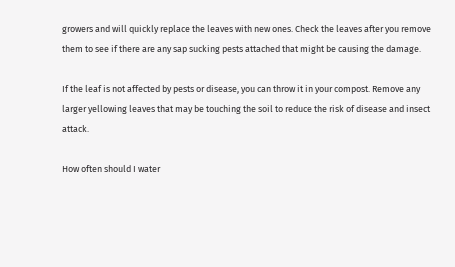growers and will quickly replace the leaves with new ones. Check the leaves after you remove them to see if there are any sap sucking pests attached that might be causing the damage.

If the leaf is not affected by pests or disease, you can throw it in your compost. Remove any larger yellowing leaves that may be touching the soil to reduce the risk of disease and insect attack.

How often should I water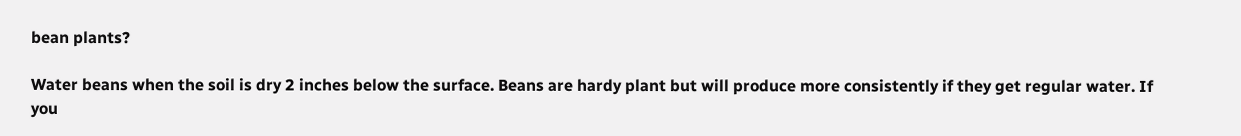bean plants?

Water beans when the soil is dry 2 inches below the surface. Beans are hardy plant but will produce more consistently if they get regular water. If you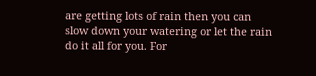are getting lots of rain then you can slow down your watering or let the rain do it all for you. For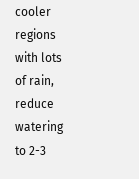cooler regions with lots of rain, reduce watering to 2-3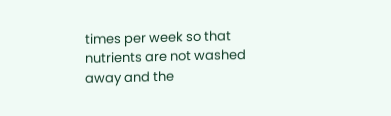times per week so that nutrients are not washed away and the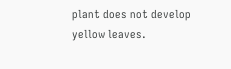plant does not develop yellow leaves.